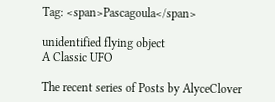Tag: <span>Pascagoula</span>

unidentified flying object
A Classic UFO

The recent series of Posts by AlyceClover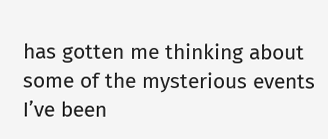has gotten me thinking about some of the mysterious events I’ve been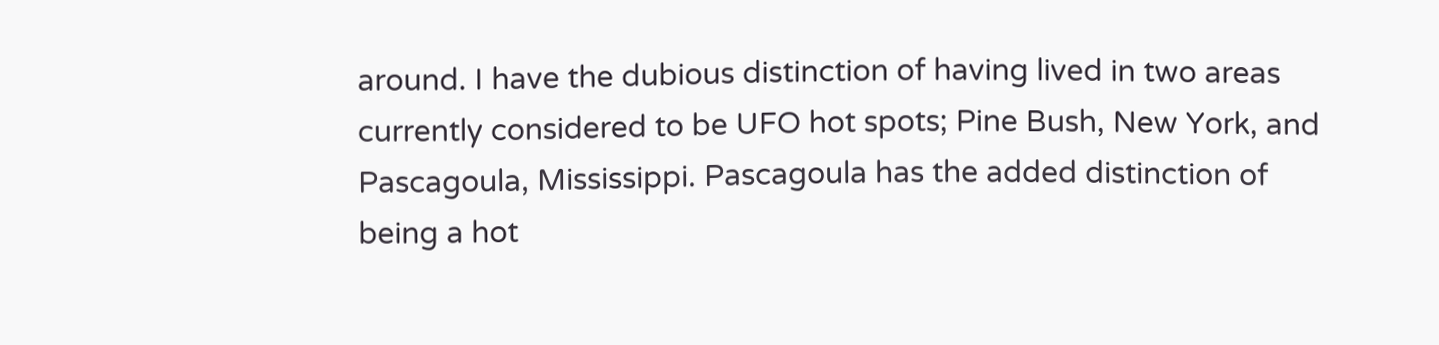around. I have the dubious distinction of having lived in two areas currently considered to be UFO hot spots; Pine Bush, New York, and Pascagoula, Mississippi. Pascagoula has the added distinction of being a hot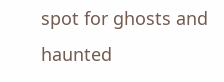spot for ghosts and haunted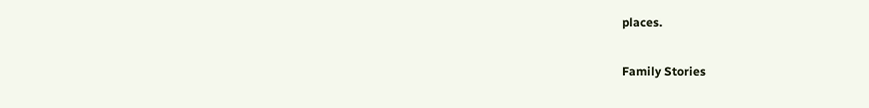places.

Family Stories